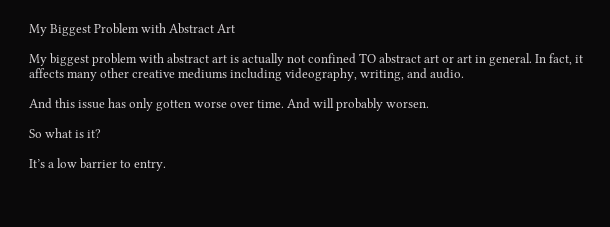My Biggest Problem with Abstract Art

My biggest problem with abstract art is actually not confined TO abstract art or art in general. In fact, it affects many other creative mediums including videography, writing, and audio.

And this issue has only gotten worse over time. And will probably worsen.

So what is it?

It’s a low barrier to entry.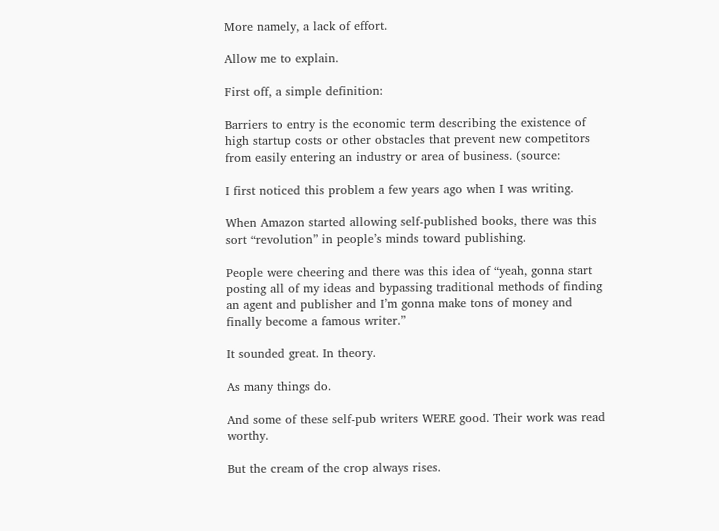More namely, a lack of effort.

Allow me to explain.

First off, a simple definition:

Barriers to entry is the economic term describing the existence of high startup costs or other obstacles that prevent new competitors from easily entering an industry or area of business. (source:

I first noticed this problem a few years ago when I was writing.

When Amazon started allowing self-published books, there was this sort “revolution” in people’s minds toward publishing.

People were cheering and there was this idea of “yeah, gonna start posting all of my ideas and bypassing traditional methods of finding an agent and publisher and I’m gonna make tons of money and finally become a famous writer.”

It sounded great. In theory.

As many things do.

And some of these self-pub writers WERE good. Their work was read worthy.

But the cream of the crop always rises.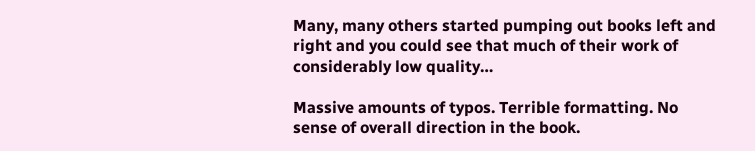Many, many others started pumping out books left and right and you could see that much of their work of considerably low quality…

Massive amounts of typos. Terrible formatting. No sense of overall direction in the book.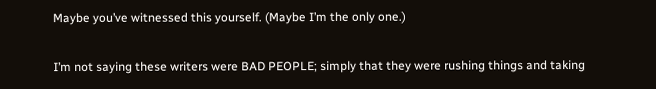Maybe you’ve witnessed this yourself. (Maybe I’m the only one.)

I’m not saying these writers were BAD PEOPLE; simply that they were rushing things and taking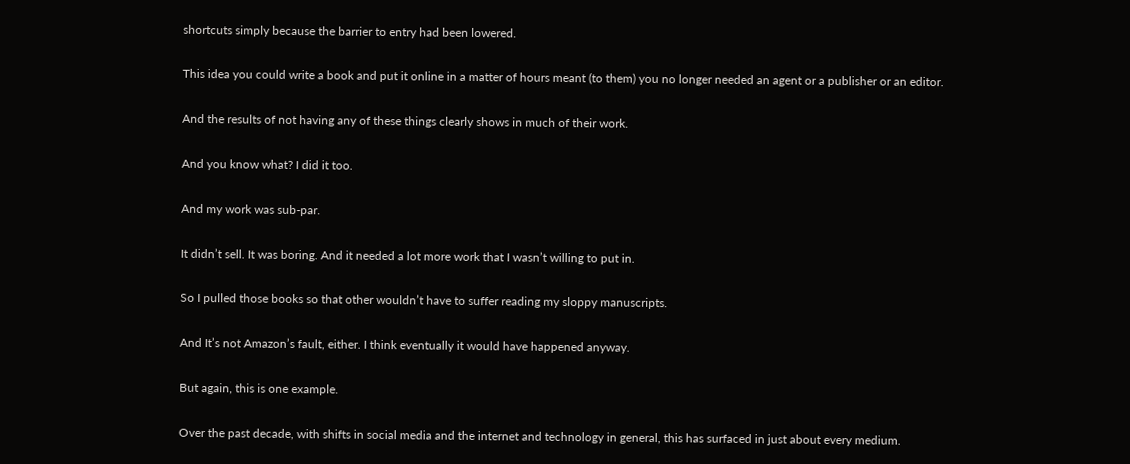shortcuts simply because the barrier to entry had been lowered.

This idea you could write a book and put it online in a matter of hours meant (to them) you no longer needed an agent or a publisher or an editor.

And the results of not having any of these things clearly shows in much of their work.

And you know what? I did it too.

And my work was sub-par.

It didn’t sell. It was boring. And it needed a lot more work that I wasn’t willing to put in.

So I pulled those books so that other wouldn’t have to suffer reading my sloppy manuscripts.

And It’s not Amazon’s fault, either. I think eventually it would have happened anyway.

But again, this is one example.

Over the past decade, with shifts in social media and the internet and technology in general, this has surfaced in just about every medium.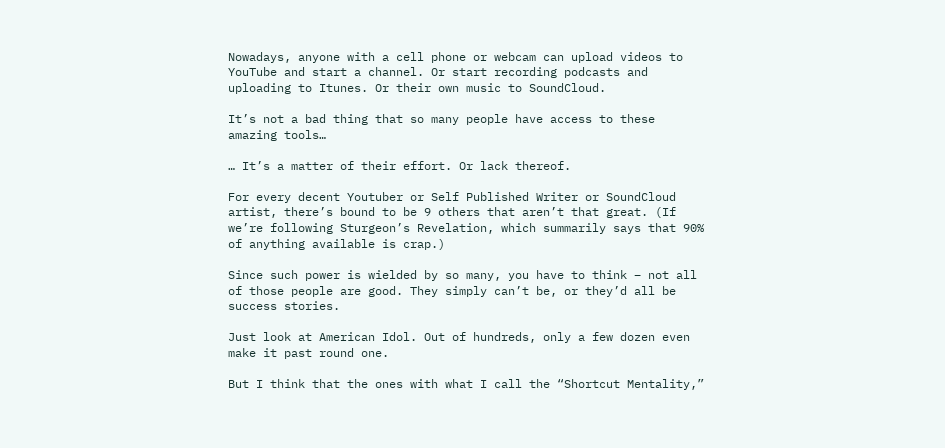Nowadays, anyone with a cell phone or webcam can upload videos to YouTube and start a channel. Or start recording podcasts and uploading to Itunes. Or their own music to SoundCloud.

It’s not a bad thing that so many people have access to these amazing tools…

… It’s a matter of their effort. Or lack thereof.

For every decent Youtuber or Self Published Writer or SoundCloud artist, there’s bound to be 9 others that aren’t that great. (If we’re following Sturgeon’s Revelation, which summarily says that 90% of anything available is crap.)

Since such power is wielded by so many, you have to think – not all of those people are good. They simply can’t be, or they’d all be success stories.

Just look at American Idol. Out of hundreds, only a few dozen even make it past round one.

But I think that the ones with what I call the “Shortcut Mentality,”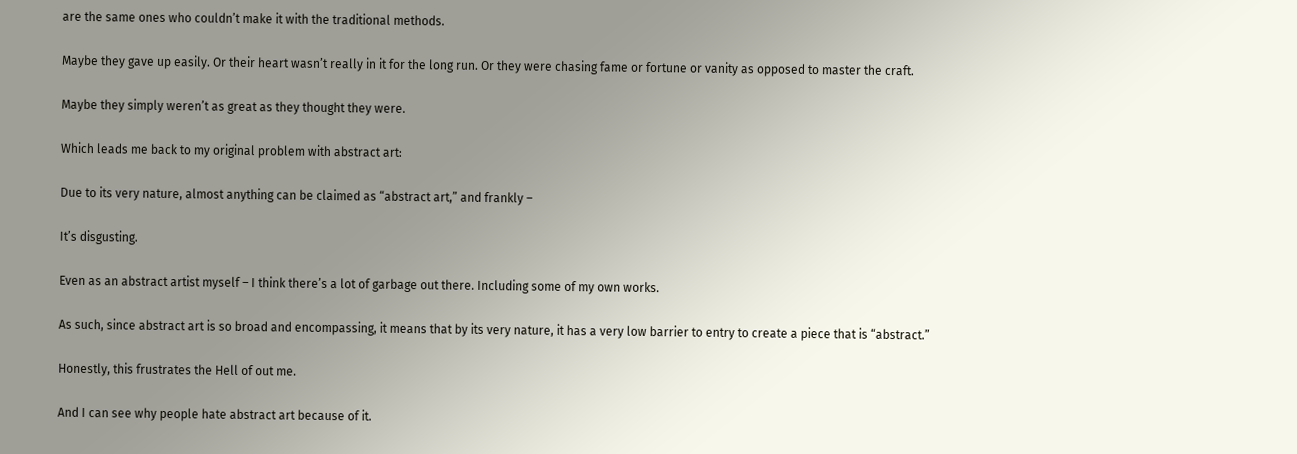are the same ones who couldn’t make it with the traditional methods.

Maybe they gave up easily. Or their heart wasn’t really in it for the long run. Or they were chasing fame or fortune or vanity as opposed to master the craft.

Maybe they simply weren’t as great as they thought they were.

Which leads me back to my original problem with abstract art:

Due to its very nature, almost anything can be claimed as “abstract art,” and frankly –

It’s disgusting.

Even as an abstract artist myself – I think there’s a lot of garbage out there. Including some of my own works.

As such, since abstract art is so broad and encompassing, it means that by its very nature, it has a very low barrier to entry to create a piece that is “abstract.”

Honestly, this frustrates the Hell of out me.

And I can see why people hate abstract art because of it.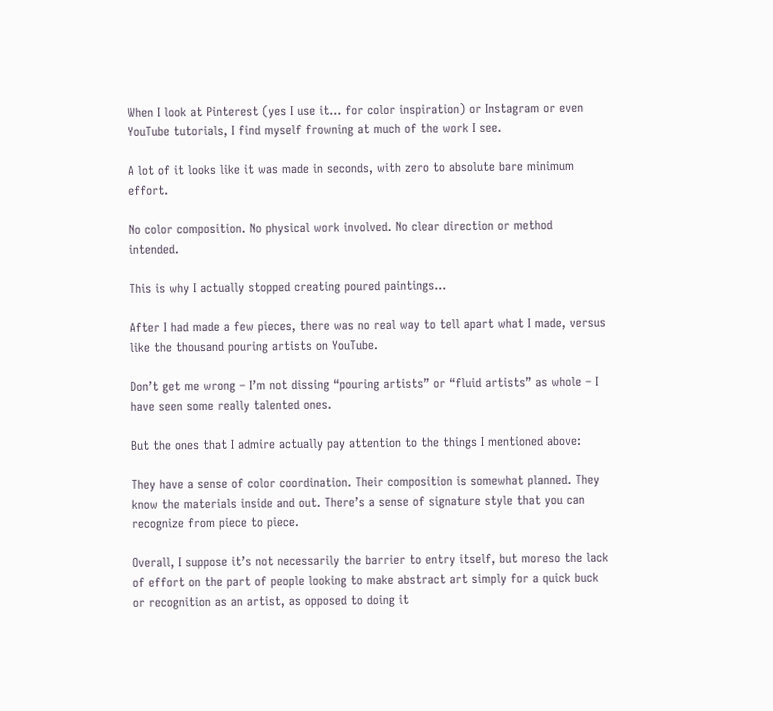When I look at Pinterest (yes I use it… for color inspiration) or Instagram or even YouTube tutorials, I find myself frowning at much of the work I see.

A lot of it looks like it was made in seconds, with zero to absolute bare minimum effort.

No color composition. No physical work involved. No clear direction or method intended.

This is why I actually stopped creating poured paintings…

After I had made a few pieces, there was no real way to tell apart what I made, versus like the thousand pouring artists on YouTube.

Don’t get me wrong – I’m not dissing “pouring artists” or “fluid artists” as whole – I have seen some really talented ones.

But the ones that I admire actually pay attention to the things I mentioned above:

They have a sense of color coordination. Their composition is somewhat planned. They know the materials inside and out. There’s a sense of signature style that you can recognize from piece to piece.

Overall, I suppose it’s not necessarily the barrier to entry itself, but moreso the lack of effort on the part of people looking to make abstract art simply for a quick buck or recognition as an artist, as opposed to doing it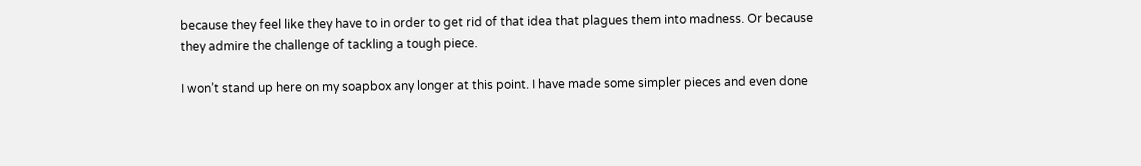because they feel like they have to in order to get rid of that idea that plagues them into madness. Or because they admire the challenge of tackling a tough piece.

I won’t stand up here on my soapbox any longer at this point. I have made some simpler pieces and even done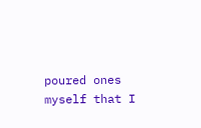poured ones myself that I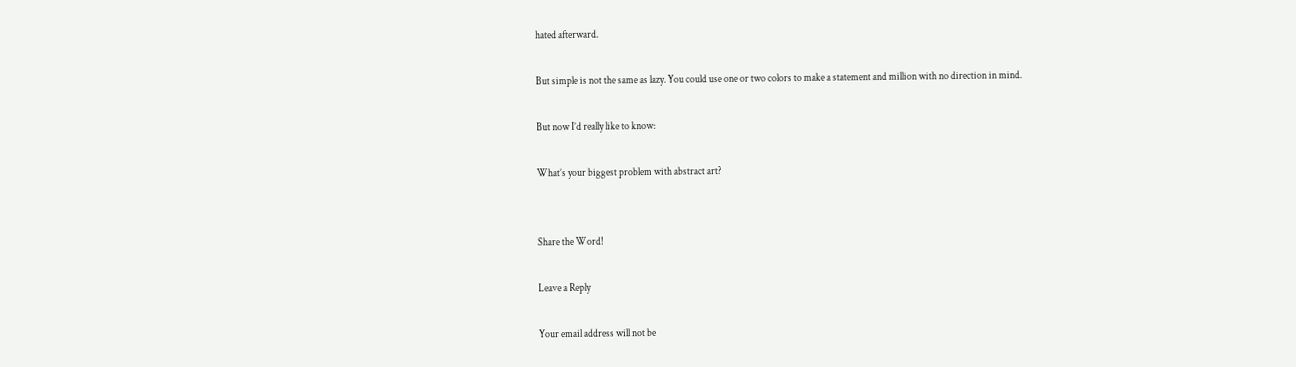hated afterward.

But simple is not the same as lazy. You could use one or two colors to make a statement and million with no direction in mind.

But now I’d really like to know:

What’s your biggest problem with abstract art?


Share the Word!

Leave a Reply

Your email address will not be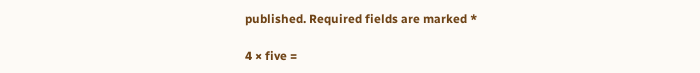published. Required fields are marked *

4 × five =